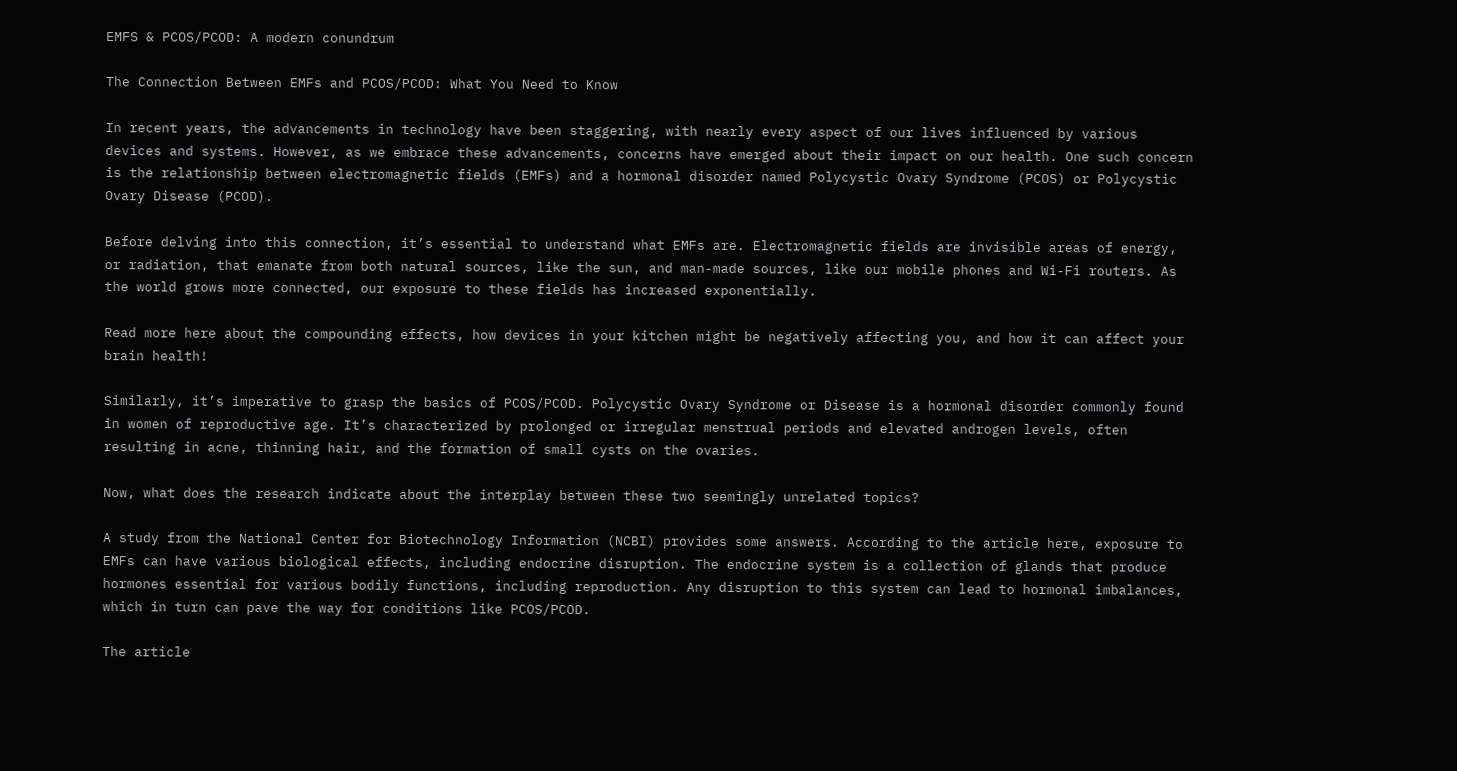EMFS & PCOS/PCOD: A modern conundrum

The Connection Between EMFs and PCOS/PCOD: What You Need to Know

In recent years, the advancements in technology have been staggering, with nearly every aspect of our lives influenced by various devices and systems. However, as we embrace these advancements, concerns have emerged about their impact on our health. One such concern is the relationship between electromagnetic fields (EMFs) and a hormonal disorder named Polycystic Ovary Syndrome (PCOS) or Polycystic Ovary Disease (PCOD).

Before delving into this connection, it’s essential to understand what EMFs are. Electromagnetic fields are invisible areas of energy, or radiation, that emanate from both natural sources, like the sun, and man-made sources, like our mobile phones and Wi-Fi routers. As the world grows more connected, our exposure to these fields has increased exponentially.

Read more here about the compounding effects, how devices in your kitchen might be negatively affecting you, and how it can affect your brain health!

Similarly, it’s imperative to grasp the basics of PCOS/PCOD. Polycystic Ovary Syndrome or Disease is a hormonal disorder commonly found in women of reproductive age. It’s characterized by prolonged or irregular menstrual periods and elevated androgen levels, often resulting in acne, thinning hair, and the formation of small cysts on the ovaries.

Now, what does the research indicate about the interplay between these two seemingly unrelated topics?

A study from the National Center for Biotechnology Information (NCBI) provides some answers. According to the article here, exposure to EMFs can have various biological effects, including endocrine disruption. The endocrine system is a collection of glands that produce hormones essential for various bodily functions, including reproduction. Any disruption to this system can lead to hormonal imbalances, which in turn can pave the way for conditions like PCOS/PCOD.

The article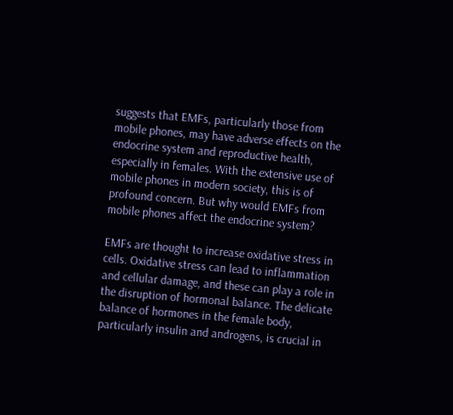suggests that EMFs, particularly those from mobile phones, may have adverse effects on the endocrine system and reproductive health, especially in females. With the extensive use of mobile phones in modern society, this is of profound concern. But why would EMFs from mobile phones affect the endocrine system?

EMFs are thought to increase oxidative stress in cells. Oxidative stress can lead to inflammation and cellular damage, and these can play a role in the disruption of hormonal balance. The delicate balance of hormones in the female body, particularly insulin and androgens, is crucial in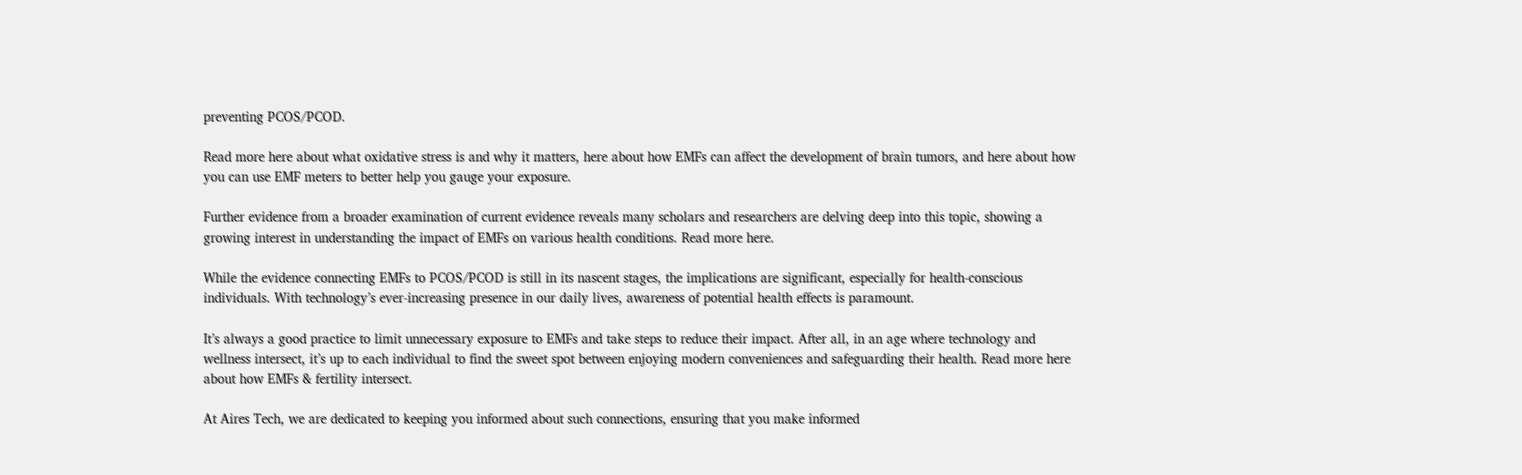preventing PCOS/PCOD.

Read more here about what oxidative stress is and why it matters, here about how EMFs can affect the development of brain tumors, and here about how you can use EMF meters to better help you gauge your exposure.

Further evidence from a broader examination of current evidence reveals many scholars and researchers are delving deep into this topic, showing a growing interest in understanding the impact of EMFs on various health conditions. Read more here.

While the evidence connecting EMFs to PCOS/PCOD is still in its nascent stages, the implications are significant, especially for health-conscious individuals. With technology’s ever-increasing presence in our daily lives, awareness of potential health effects is paramount.

It’s always a good practice to limit unnecessary exposure to EMFs and take steps to reduce their impact. After all, in an age where technology and wellness intersect, it’s up to each individual to find the sweet spot between enjoying modern conveniences and safeguarding their health. Read more here about how EMFs & fertility intersect.

At Aires Tech, we are dedicated to keeping you informed about such connections, ensuring that you make informed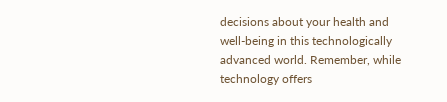decisions about your health and well-being in this technologically advanced world. Remember, while technology offers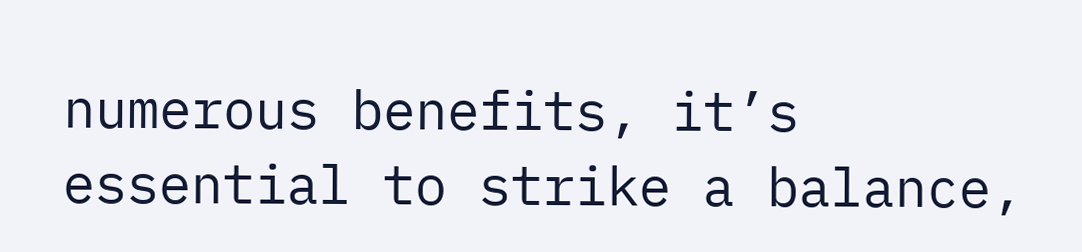numerous benefits, it’s essential to strike a balance,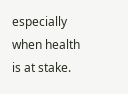especially when health is at stake.